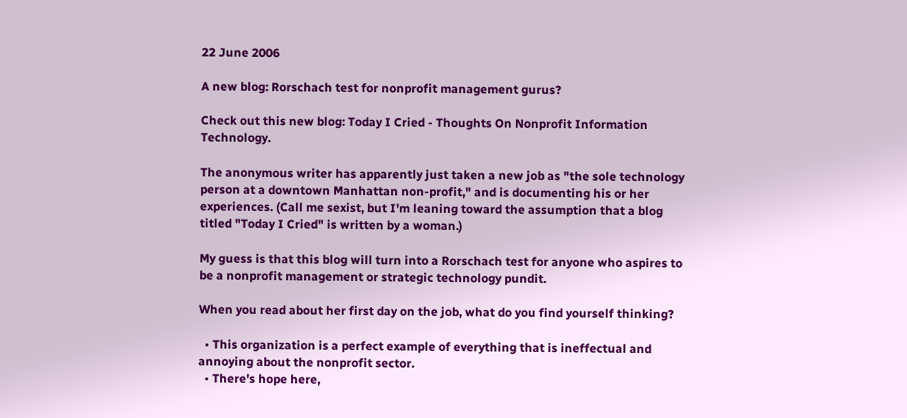22 June 2006

A new blog: Rorschach test for nonprofit management gurus?

Check out this new blog: Today I Cried - Thoughts On Nonprofit Information Technology.

The anonymous writer has apparently just taken a new job as "the sole technology person at a downtown Manhattan non-profit," and is documenting his or her experiences. (Call me sexist, but I'm leaning toward the assumption that a blog titled "Today I Cried" is written by a woman.)

My guess is that this blog will turn into a Rorschach test for anyone who aspires to be a nonprofit management or strategic technology pundit.

When you read about her first day on the job, what do you find yourself thinking?

  • This organization is a perfect example of everything that is ineffectual and annoying about the nonprofit sector.
  • There's hope here,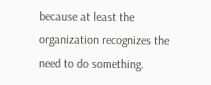because at least the organization recognizes the need to do something.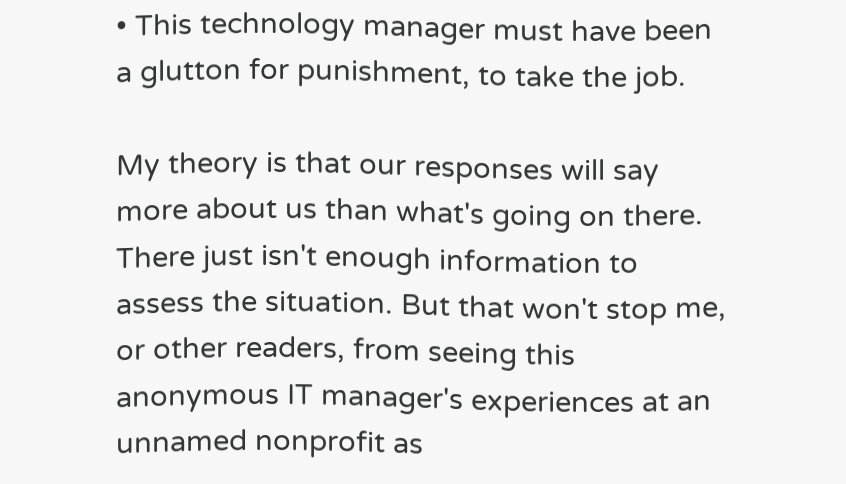• This technology manager must have been a glutton for punishment, to take the job.

My theory is that our responses will say more about us than what's going on there. There just isn't enough information to assess the situation. But that won't stop me, or other readers, from seeing this anonymous IT manager's experiences at an unnamed nonprofit as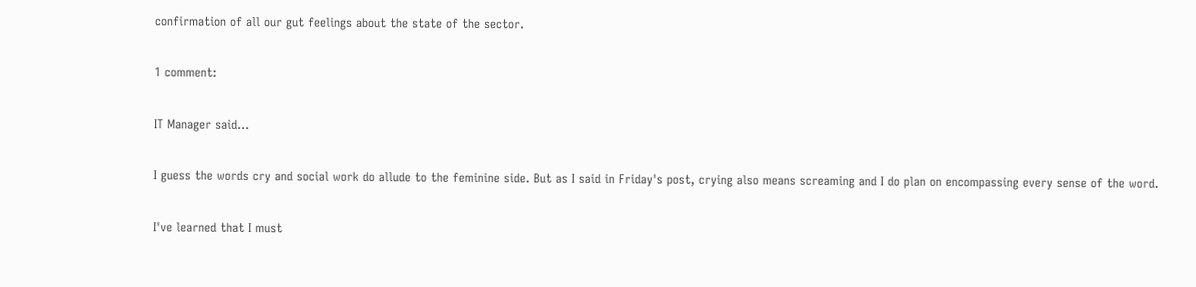confirmation of all our gut feelings about the state of the sector.

1 comment:

IT Manager said...

I guess the words cry and social work do allude to the feminine side. But as I said in Friday's post, crying also means screaming and I do plan on encompassing every sense of the word.

I've learned that I must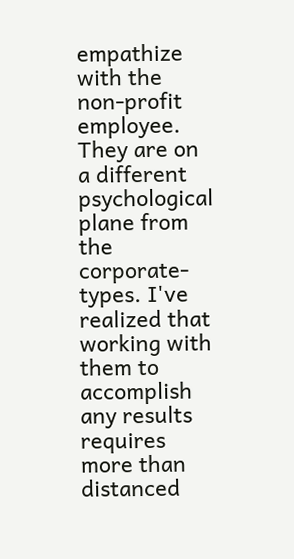empathize with the non-profit employee. They are on a different psychological plane from the corporate-types. I've realized that working with them to accomplish any results requires more than distanced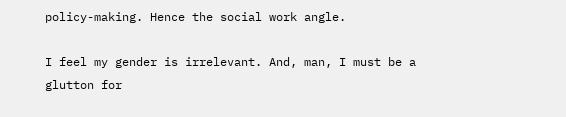policy-making. Hence the social work angle.

I feel my gender is irrelevant. And, man, I must be a glutton for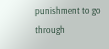punishment to go through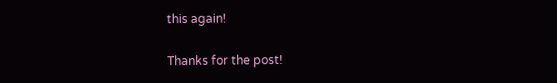this again!

Thanks for the post!